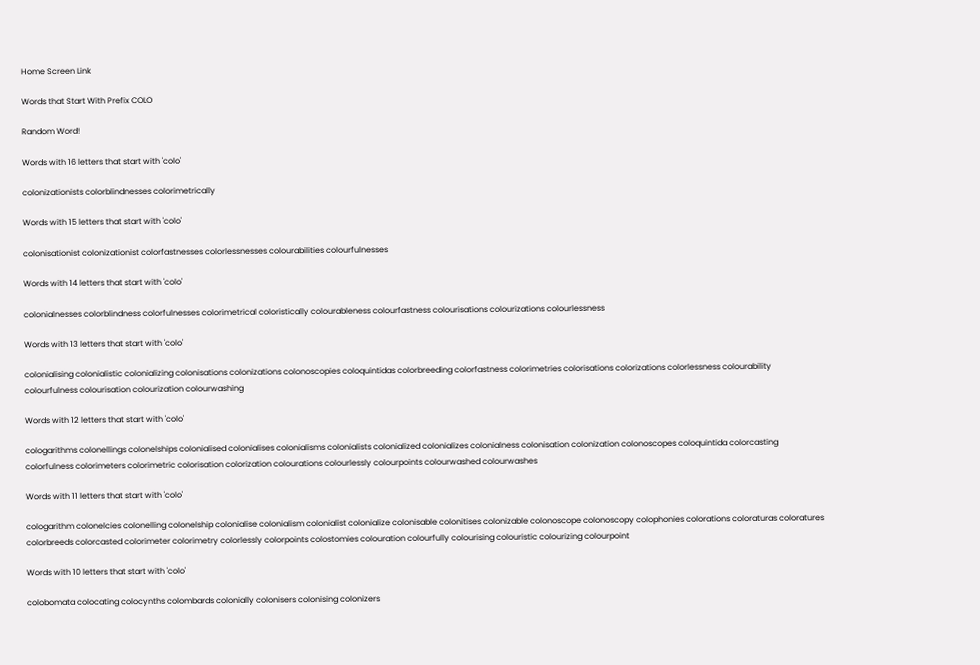Home Screen Link

Words that Start With Prefix COLO

Random Word!

Words with 16 letters that start with 'colo'

colonizationists colorblindnesses colorimetrically

Words with 15 letters that start with 'colo'

colonisationist colonizationist colorfastnesses colorlessnesses colourabilities colourfulnesses

Words with 14 letters that start with 'colo'

colonialnesses colorblindness colorfulnesses colorimetrical coloristically colourableness colourfastness colourisations colourizations colourlessness

Words with 13 letters that start with 'colo'

colonialising colonialistic colonializing colonisations colonizations colonoscopies coloquintidas colorbreeding colorfastness colorimetries colorisations colorizations colorlessness colourability colourfulness colourisation colourization colourwashing

Words with 12 letters that start with 'colo'

cologarithms colonellings colonelships colonialised colonialises colonialisms colonialists colonialized colonializes colonialness colonisation colonization colonoscopes coloquintida colorcasting colorfulness colorimeters colorimetric colorisation colorization colourations colourlessly colourpoints colourwashed colourwashes

Words with 11 letters that start with 'colo'

cologarithm colonelcies colonelling colonelship colonialise colonialism colonialist colonialize colonisable colonitises colonizable colonoscope colonoscopy colophonies colorations coloraturas coloratures colorbreeds colorcasted colorimeter colorimetry colorlessly colorpoints colostomies colouration colourfully colourising colouristic colourizing colourpoint

Words with 10 letters that start with 'colo'

colobomata colocating colocynths colombards colonially colonisers colonising colonizers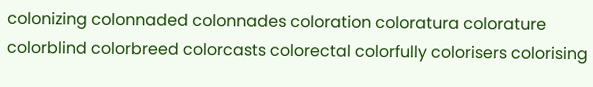colonizing colonnaded colonnades coloration coloratura colorature colorblind colorbreed colorcasts colorectal colorfully colorisers colorising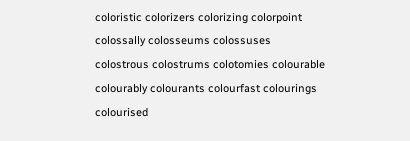coloristic colorizers colorizing colorpoint colossally colosseums colossuses colostrous colostrums colotomies colourable colourably colourants colourfast colourings colourised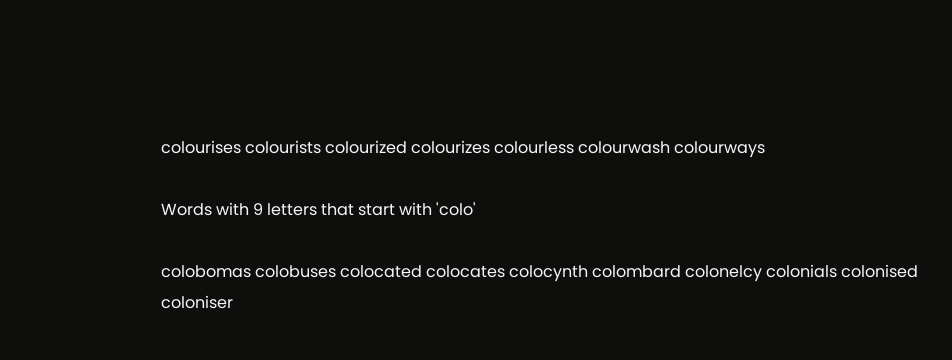colourises colourists colourized colourizes colourless colourwash colourways

Words with 9 letters that start with 'colo'

colobomas colobuses colocated colocates colocynth colombard colonelcy colonials colonised coloniser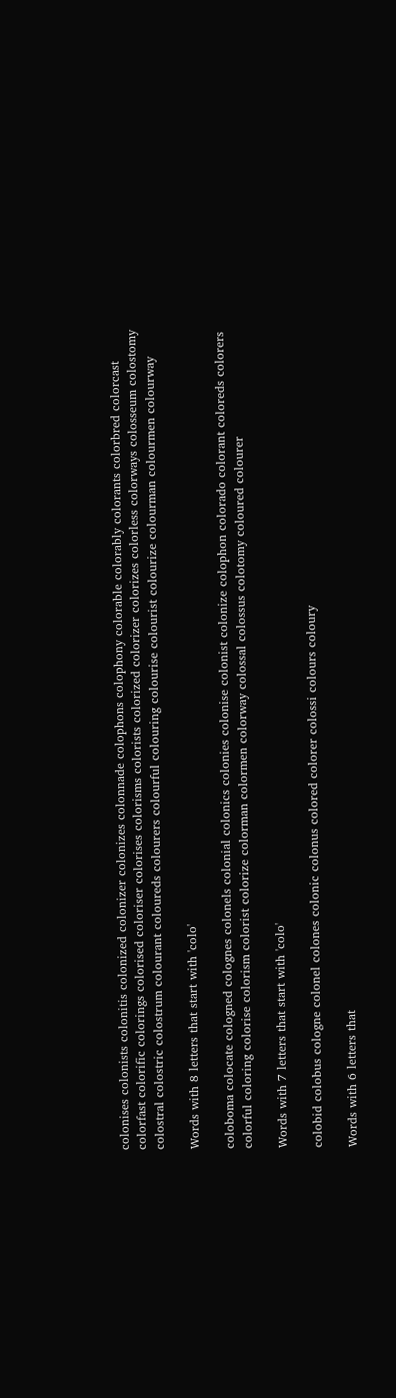colonises colonists colonitis colonized colonizer colonizes colonnade colophons colophony colorable colorably colorants colorbred colorcast colorfast colorific colorings colorised coloriser colorises colorisms colorists colorized colorizer colorizes colorless colorways colosseum colostomy colostral colostric colostrum colourant coloureds colourers colourful colouring colourise colourist colourize colourman colourmen colourway

Words with 8 letters that start with 'colo'

coloboma colocate cologned colognes colonels colonial colonics colonies colonise colonist colonize colophon colorado colorant coloreds colorers colorful coloring colorise colorism colorist colorize colorman colormen colorway colossal colossus colotomy coloured colourer

Words with 7 letters that start with 'colo'

colobid colobus cologne colonel colones colonic colonus colored colorer colossi colours coloury

Words with 6 letters that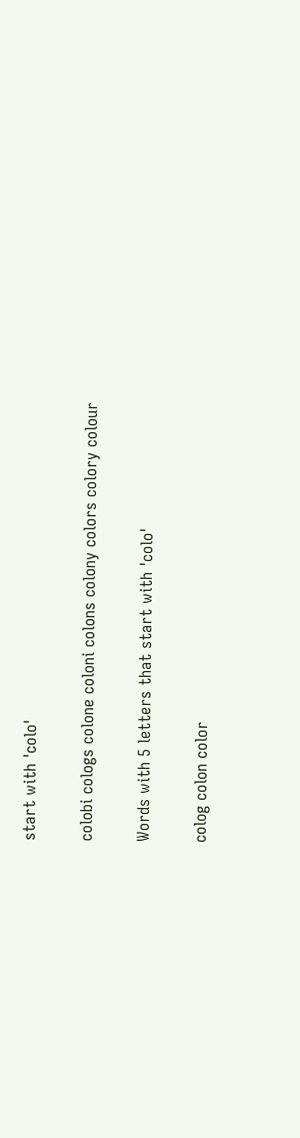start with 'colo'

colobi cologs colone coloni colons colony colors colory colour

Words with 5 letters that start with 'colo'

colog colon color